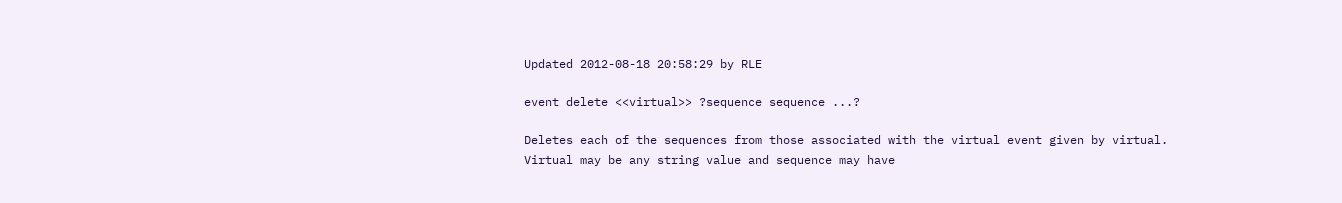Updated 2012-08-18 20:58:29 by RLE

event delete <<virtual>> ?sequence sequence ...?

Deletes each of the sequences from those associated with the virtual event given by virtual. Virtual may be any string value and sequence may have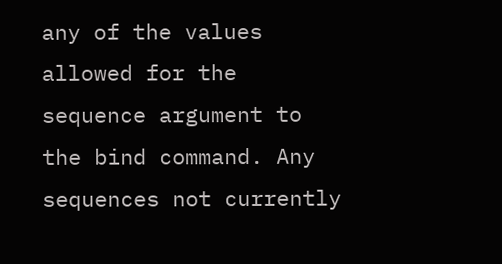any of the values allowed for the sequence argument to the bind command. Any sequences not currently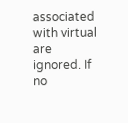associated with virtual are ignored. If no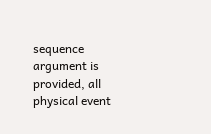sequence argument is provided, all physical event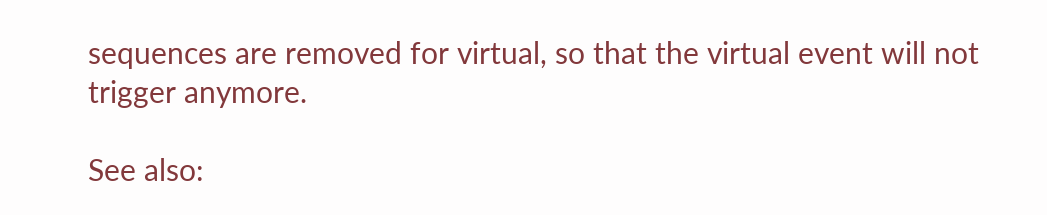sequences are removed for virtual, so that the virtual event will not trigger anymore.

See also: